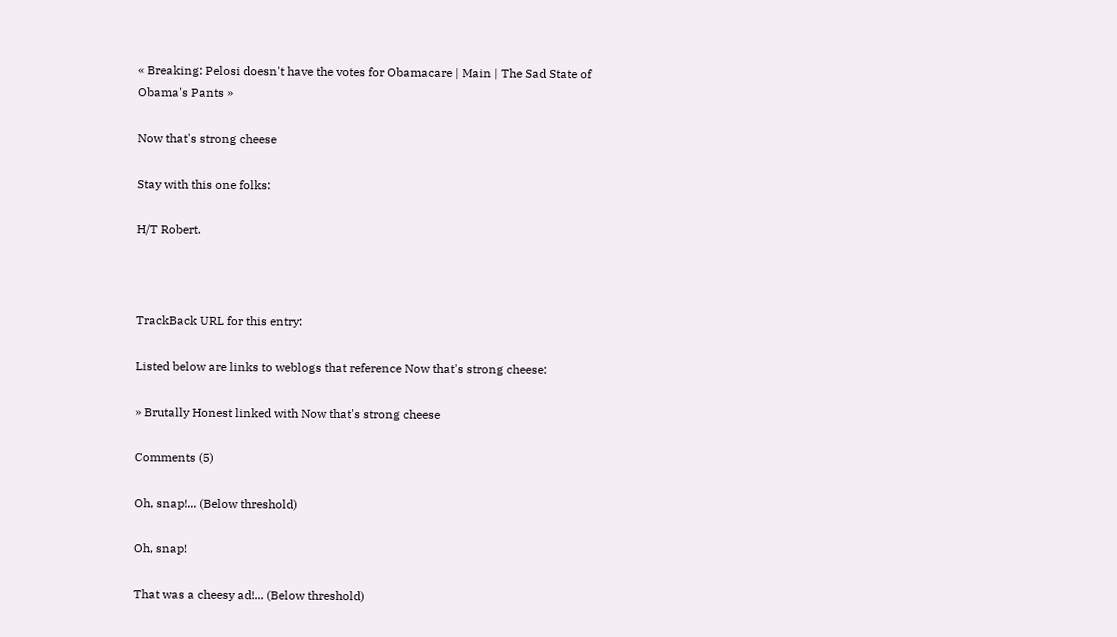« Breaking: Pelosi doesn't have the votes for Obamacare | Main | The Sad State of Obama's Pants »

Now that's strong cheese

Stay with this one folks:

H/T Robert.



TrackBack URL for this entry:

Listed below are links to weblogs that reference Now that's strong cheese:

» Brutally Honest linked with Now that's strong cheese

Comments (5)

Oh, snap!... (Below threshold)

Oh, snap!

That was a cheesy ad!... (Below threshold)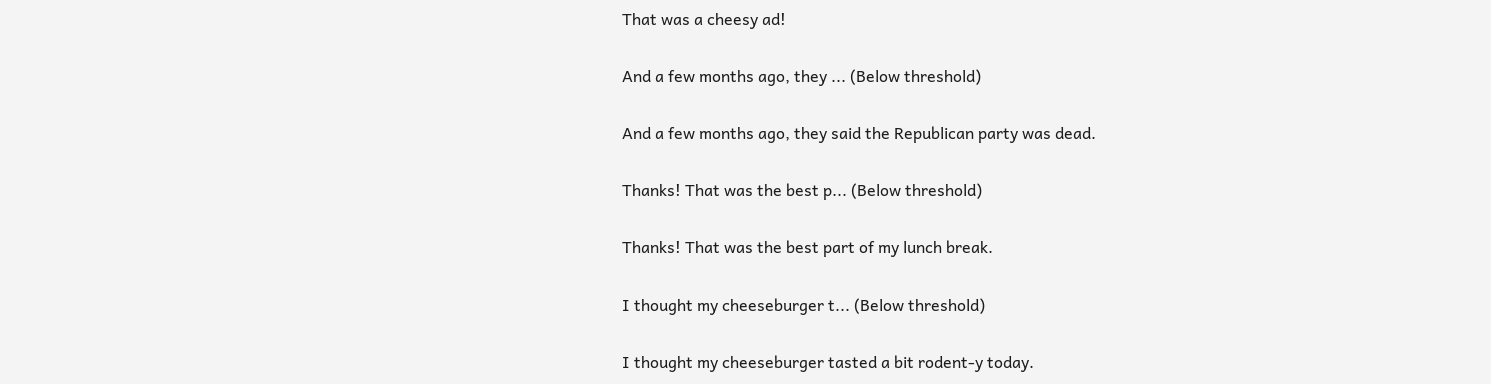That was a cheesy ad!

And a few months ago, they ... (Below threshold)

And a few months ago, they said the Republican party was dead.

Thanks! That was the best p... (Below threshold)

Thanks! That was the best part of my lunch break.

I thought my cheeseburger t... (Below threshold)

I thought my cheeseburger tasted a bit rodent-y today.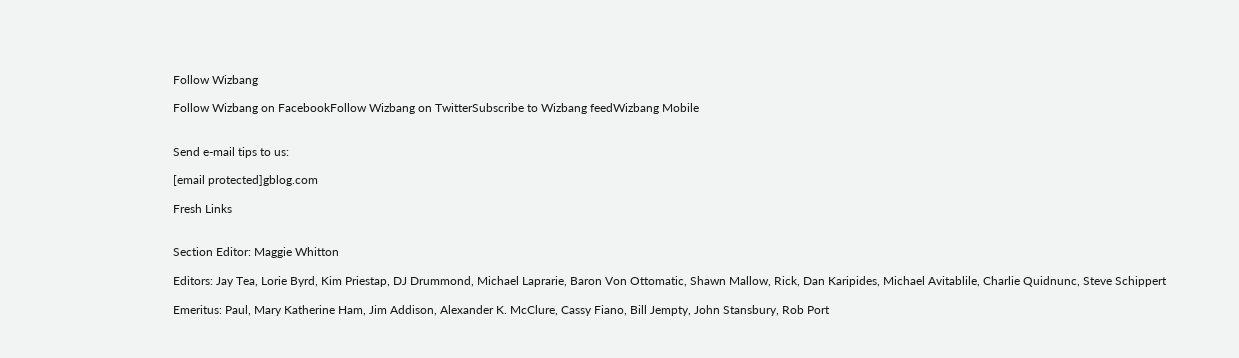Follow Wizbang

Follow Wizbang on FacebookFollow Wizbang on TwitterSubscribe to Wizbang feedWizbang Mobile


Send e-mail tips to us:

[email protected]gblog.com

Fresh Links


Section Editor: Maggie Whitton

Editors: Jay Tea, Lorie Byrd, Kim Priestap, DJ Drummond, Michael Laprarie, Baron Von Ottomatic, Shawn Mallow, Rick, Dan Karipides, Michael Avitablile, Charlie Quidnunc, Steve Schippert

Emeritus: Paul, Mary Katherine Ham, Jim Addison, Alexander K. McClure, Cassy Fiano, Bill Jempty, John Stansbury, Rob Port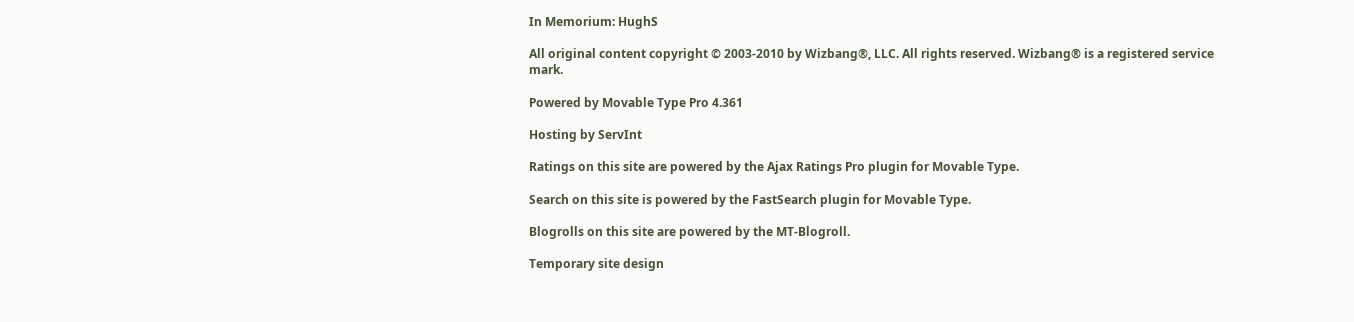In Memorium: HughS

All original content copyright © 2003-2010 by Wizbang®, LLC. All rights reserved. Wizbang® is a registered service mark.

Powered by Movable Type Pro 4.361

Hosting by ServInt

Ratings on this site are powered by the Ajax Ratings Pro plugin for Movable Type.

Search on this site is powered by the FastSearch plugin for Movable Type.

Blogrolls on this site are powered by the MT-Blogroll.

Temporary site design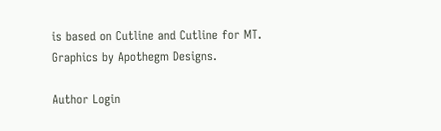is based on Cutline and Cutline for MT. Graphics by Apothegm Designs.

Author Login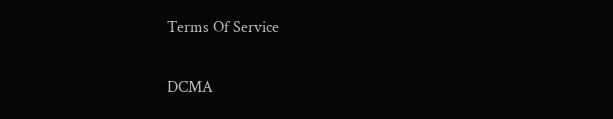Terms Of Service

DCMA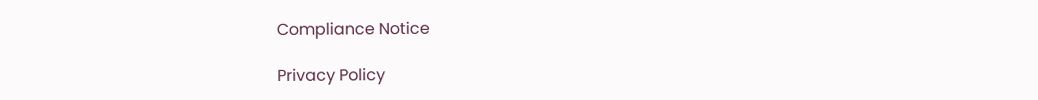Compliance Notice

Privacy Policy